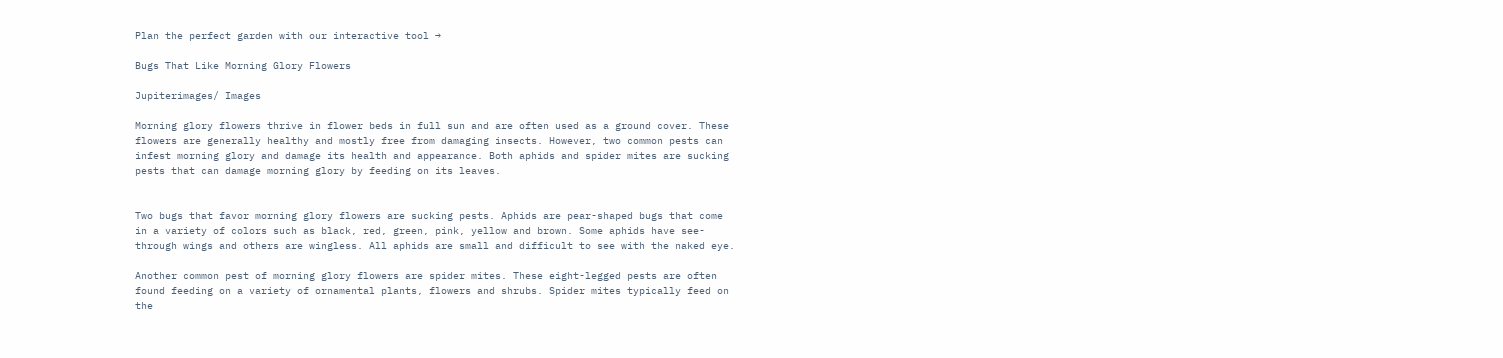Plan the perfect garden with our interactive tool →

Bugs That Like Morning Glory Flowers

Jupiterimages/ Images

Morning glory flowers thrive in flower beds in full sun and are often used as a ground cover. These flowers are generally healthy and mostly free from damaging insects. However, two common pests can infest morning glory and damage its health and appearance. Both aphids and spider mites are sucking pests that can damage morning glory by feeding on its leaves.


Two bugs that favor morning glory flowers are sucking pests. Aphids are pear-shaped bugs that come in a variety of colors such as black, red, green, pink, yellow and brown. Some aphids have see-through wings and others are wingless. All aphids are small and difficult to see with the naked eye.

Another common pest of morning glory flowers are spider mites. These eight-legged pests are often found feeding on a variety of ornamental plants, flowers and shrubs. Spider mites typically feed on the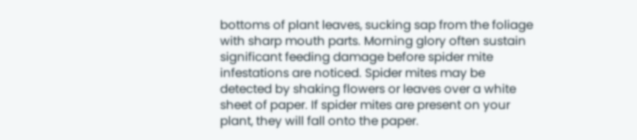bottoms of plant leaves, sucking sap from the foliage with sharp mouth parts. Morning glory often sustain significant feeding damage before spider mite infestations are noticed. Spider mites may be detected by shaking flowers or leaves over a white sheet of paper. If spider mites are present on your plant, they will fall onto the paper.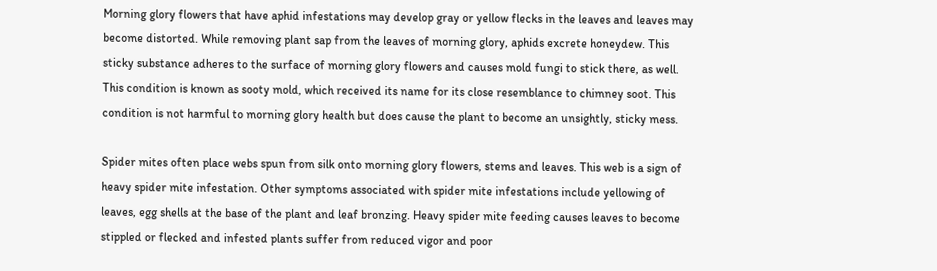Morning glory flowers that have aphid infestations may develop gray or yellow flecks in the leaves and leaves may become distorted. While removing plant sap from the leaves of morning glory, aphids excrete honeydew. This sticky substance adheres to the surface of morning glory flowers and causes mold fungi to stick there, as well. This condition is known as sooty mold, which received its name for its close resemblance to chimney soot. This condition is not harmful to morning glory health but does cause the plant to become an unsightly, sticky mess.

Spider mites often place webs spun from silk onto morning glory flowers, stems and leaves. This web is a sign of heavy spider mite infestation. Other symptoms associated with spider mite infestations include yellowing of leaves, egg shells at the base of the plant and leaf bronzing. Heavy spider mite feeding causes leaves to become stippled or flecked and infested plants suffer from reduced vigor and poor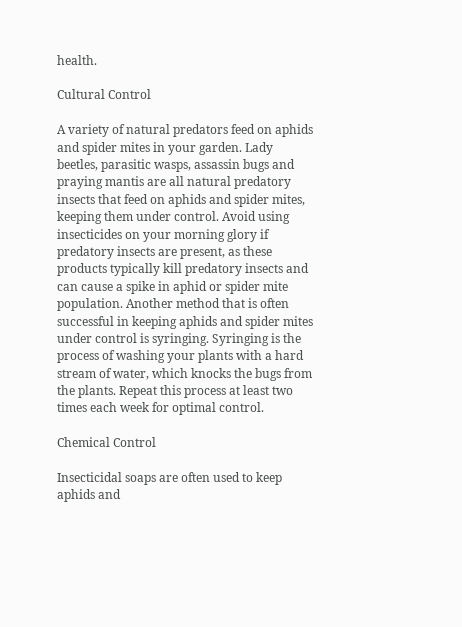health.

Cultural Control

A variety of natural predators feed on aphids and spider mites in your garden. Lady beetles, parasitic wasps, assassin bugs and praying mantis are all natural predatory insects that feed on aphids and spider mites, keeping them under control. Avoid using insecticides on your morning glory if predatory insects are present, as these products typically kill predatory insects and can cause a spike in aphid or spider mite population. Another method that is often successful in keeping aphids and spider mites under control is syringing. Syringing is the process of washing your plants with a hard stream of water, which knocks the bugs from the plants. Repeat this process at least two times each week for optimal control.

Chemical Control

Insecticidal soaps are often used to keep aphids and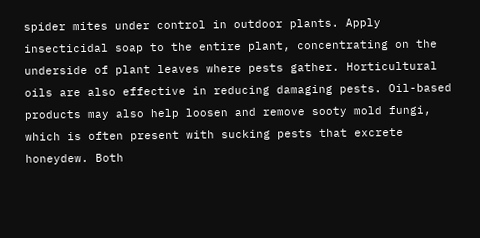spider mites under control in outdoor plants. Apply insecticidal soap to the entire plant, concentrating on the underside of plant leaves where pests gather. Horticultural oils are also effective in reducing damaging pests. Oil-based products may also help loosen and remove sooty mold fungi, which is often present with sucking pests that excrete honeydew. Both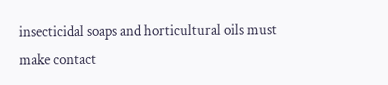insecticidal soaps and horticultural oils must make contact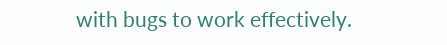with bugs to work effectively.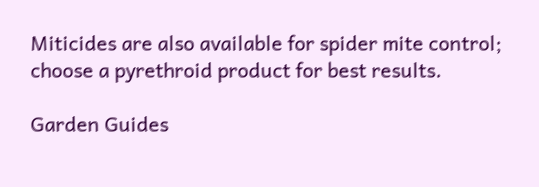Miticides are also available for spider mite control; choose a pyrethroid product for best results.

Garden Guides